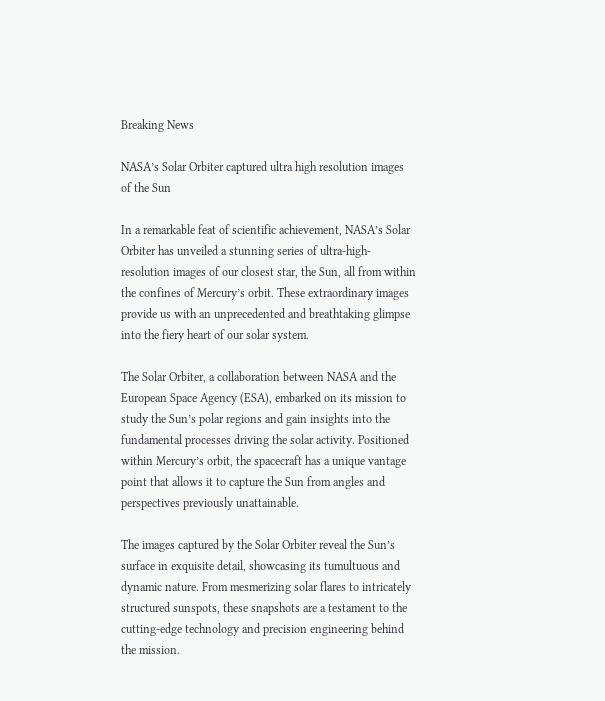Breaking News

NASA’s Solar Orbiter captured ultra high resolution images of the Sun

In a remarkable feat of scientific achievement, NASA’s Solar Orbiter has unveiled a stunning series of ultra-high-resolution images of our closest star, the Sun, all from within the confines of Mercury’s orbit. These extraordinary images provide us with an unprecedented and breathtaking glimpse into the fiery heart of our solar system.

The Solar Orbiter, a collaboration between NASA and the European Space Agency (ESA), embarked on its mission to study the Sun’s polar regions and gain insights into the fundamental processes driving the solar activity. Positioned within Mercury’s orbit, the spacecraft has a unique vantage point that allows it to capture the Sun from angles and perspectives previously unattainable.

The images captured by the Solar Orbiter reveal the Sun’s surface in exquisite detail, showcasing its tumultuous and dynamic nature. From mesmerizing solar flares to intricately structured sunspots, these snapshots are a testament to the cutting-edge technology and precision engineering behind the mission.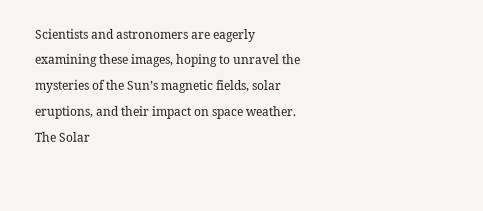Scientists and astronomers are eagerly examining these images, hoping to unravel the mysteries of the Sun’s magnetic fields, solar eruptions, and their impact on space weather. The Solar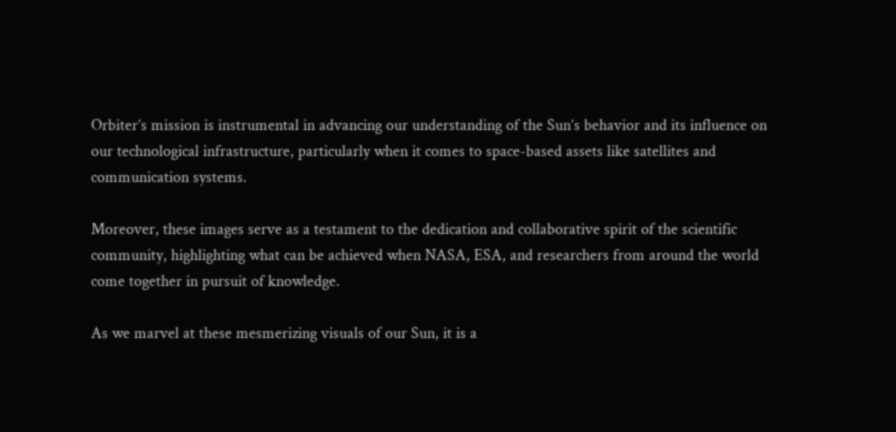Orbiter’s mission is instrumental in advancing our understanding of the Sun’s behavior and its influence on our technological infrastructure, particularly when it comes to space-based assets like satellites and communication systems.

Moreover, these images serve as a testament to the dedication and collaborative spirit of the scientific community, highlighting what can be achieved when NASA, ESA, and researchers from around the world come together in pursuit of knowledge.

As we marvel at these mesmerizing visuals of our Sun, it is a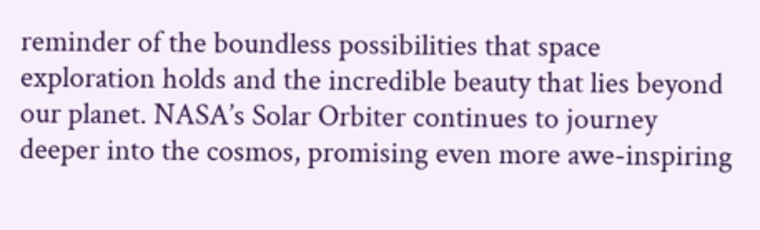reminder of the boundless possibilities that space exploration holds and the incredible beauty that lies beyond our planet. NASA’s Solar Orbiter continues to journey deeper into the cosmos, promising even more awe-inspiring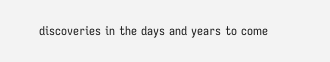discoveries in the days and years to come